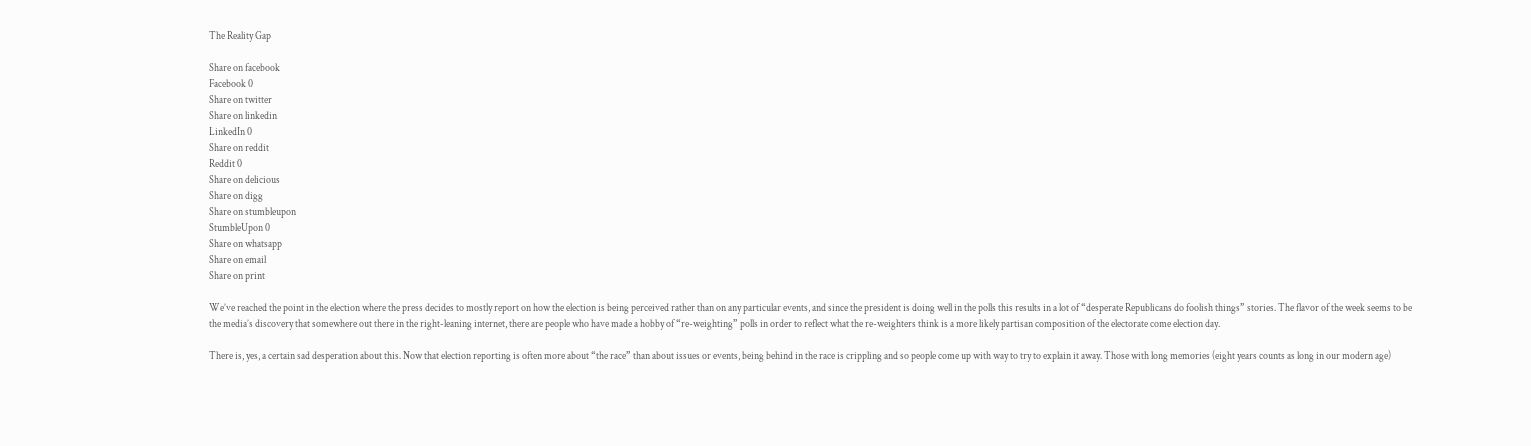The Reality Gap

Share on facebook
Facebook 0
Share on twitter
Share on linkedin
LinkedIn 0
Share on reddit
Reddit 0
Share on delicious
Share on digg
Share on stumbleupon
StumbleUpon 0
Share on whatsapp
Share on email
Share on print

We’ve reached the point in the election where the press decides to mostly report on how the election is being perceived rather than on any particular events, and since the president is doing well in the polls this results in a lot of “desperate Republicans do foolish things” stories. The flavor of the week seems to be the media’s discovery that somewhere out there in the right-leaning internet, there are people who have made a hobby of “re-weighting” polls in order to reflect what the re-weighters think is a more likely partisan composition of the electorate come election day.

There is, yes, a certain sad desperation about this. Now that election reporting is often more about “the race” than about issues or events, being behind in the race is crippling and so people come up with way to try to explain it away. Those with long memories (eight years counts as long in our modern age)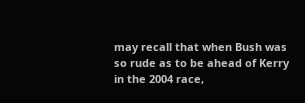may recall that when Bush was so rude as to be ahead of Kerry in the 2004 race,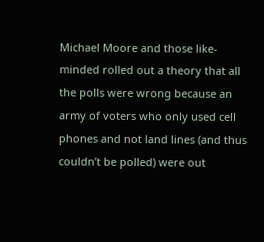Michael Moore and those like-minded rolled out a theory that all the polls were wrong because an army of voters who only used cell phones and not land lines (and thus couldn’t be polled) were out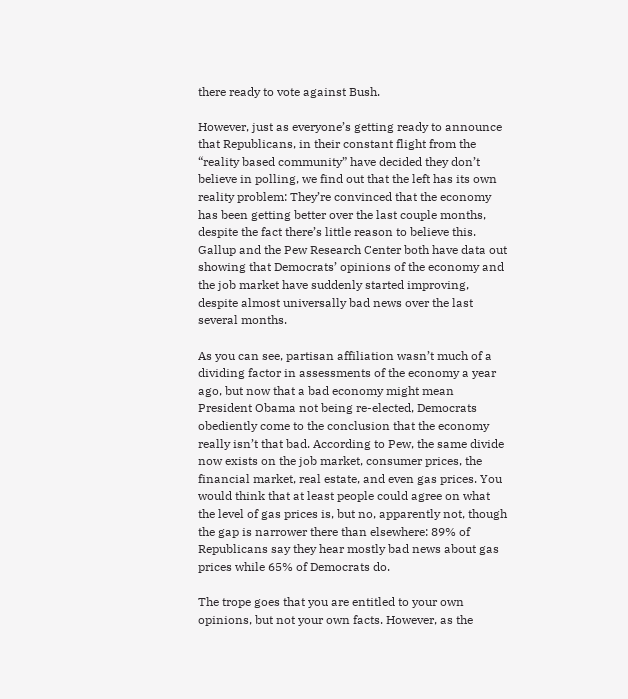there ready to vote against Bush.

However, just as everyone’s getting ready to announce that Republicans, in their constant flight from the “reality based community” have decided they don’t believe in polling, we find out that the left has its own reality problem: They’re convinced that the economy has been getting better over the last couple months, despite the fact there’s little reason to believe this. Gallup and the Pew Research Center both have data out showing that Democrats’ opinions of the economy and the job market have suddenly started improving, despite almost universally bad news over the last several months.

As you can see, partisan affiliation wasn’t much of a dividing factor in assessments of the economy a year ago, but now that a bad economy might mean President Obama not being re-elected, Democrats obediently come to the conclusion that the economy really isn’t that bad. According to Pew, the same divide now exists on the job market, consumer prices, the financial market, real estate, and even gas prices. You would think that at least people could agree on what the level of gas prices is, but no, apparently not, though the gap is narrower there than elsewhere: 89% of Republicans say they hear mostly bad news about gas prices while 65% of Democrats do.

The trope goes that you are entitled to your own opinions, but not your own facts. However, as the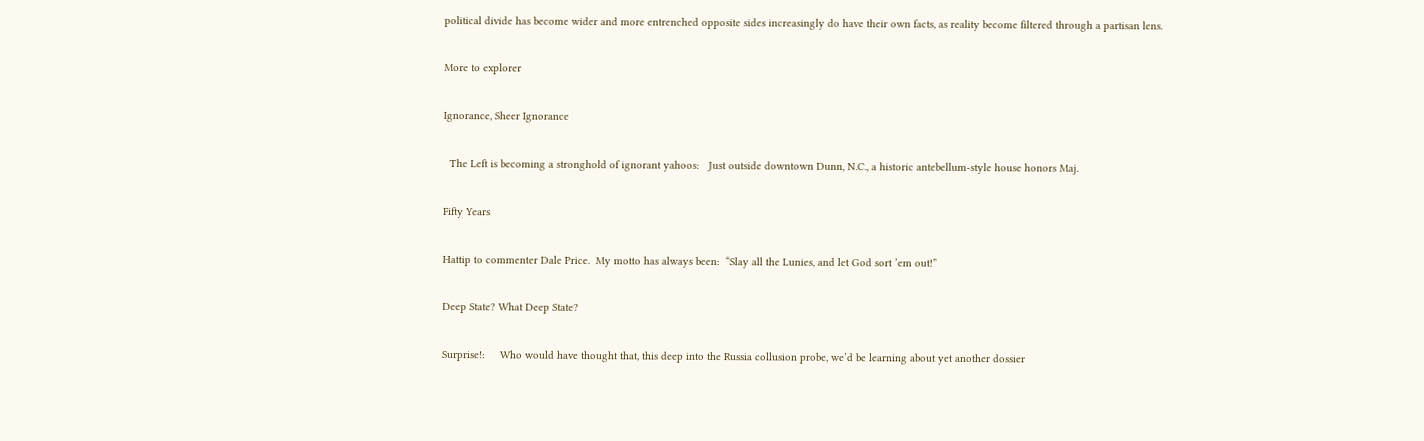political divide has become wider and more entrenched opposite sides increasingly do have their own facts, as reality become filtered through a partisan lens.

More to explorer

Ignorance, Sheer Ignorance

  The Left is becoming a stronghold of ignorant yahoos:   Just outside downtown Dunn, N.C., a historic antebellum-style house honors Maj.

Fifty Years

Hattip to commenter Dale Price.  My motto has always been:  “Slay all the Lunies, and let God sort ’em out!”

Deep State? What Deep State?

Surprise!:     Who would have thought that, this deep into the Russia collusion probe, we’d be learning about yet another dossier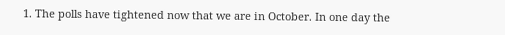1. The polls have tightened now that we are in October. In one day the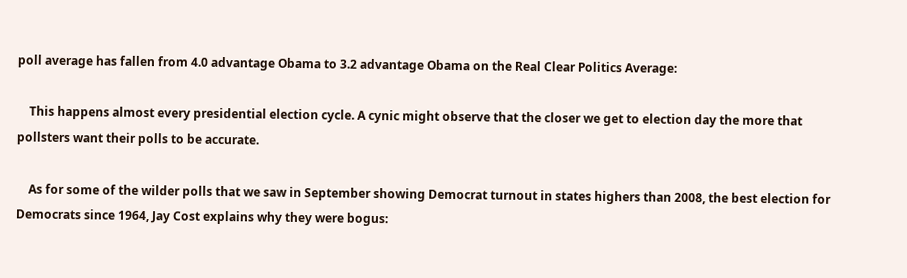poll average has fallen from 4.0 advantage Obama to 3.2 advantage Obama on the Real Clear Politics Average:

    This happens almost every presidential election cycle. A cynic might observe that the closer we get to election day the more that pollsters want their polls to be accurate.

    As for some of the wilder polls that we saw in September showing Democrat turnout in states highers than 2008, the best election for Democrats since 1964, Jay Cost explains why they were bogus: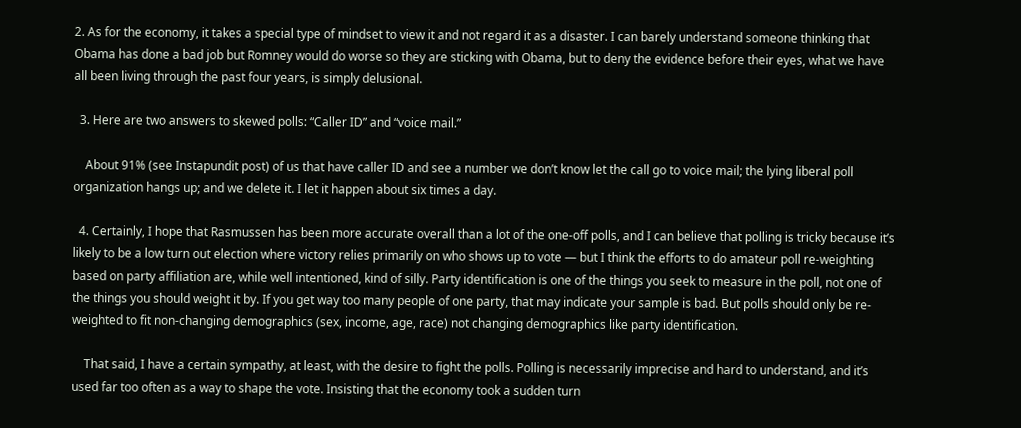2. As for the economy, it takes a special type of mindset to view it and not regard it as a disaster. I can barely understand someone thinking that Obama has done a bad job but Romney would do worse so they are sticking with Obama, but to deny the evidence before their eyes, what we have all been living through the past four years, is simply delusional.

  3. Here are two answers to skewed polls: “Caller ID” and “voice mail.”

    About 91% (see Instapundit post) of us that have caller ID and see a number we don’t know let the call go to voice mail; the lying liberal poll organization hangs up; and we delete it. I let it happen about six times a day.

  4. Certainly, I hope that Rasmussen has been more accurate overall than a lot of the one-off polls, and I can believe that polling is tricky because it’s likely to be a low turn out election where victory relies primarily on who shows up to vote — but I think the efforts to do amateur poll re-weighting based on party affiliation are, while well intentioned, kind of silly. Party identification is one of the things you seek to measure in the poll, not one of the things you should weight it by. If you get way too many people of one party, that may indicate your sample is bad. But polls should only be re-weighted to fit non-changing demographics (sex, income, age, race) not changing demographics like party identification.

    That said, I have a certain sympathy, at least, with the desire to fight the polls. Polling is necessarily imprecise and hard to understand, and it’s used far too often as a way to shape the vote. Insisting that the economy took a sudden turn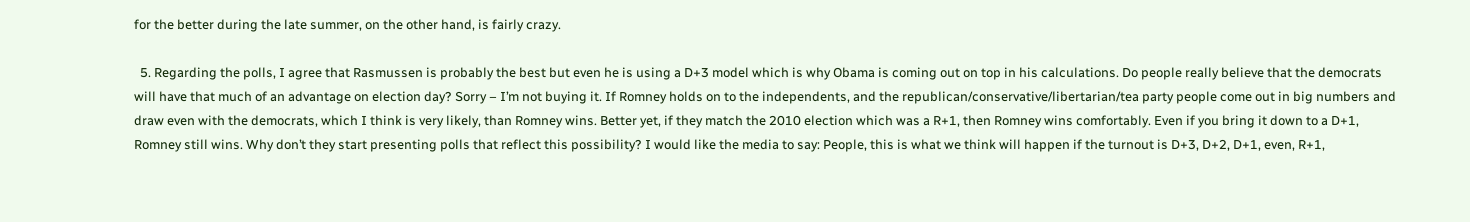for the better during the late summer, on the other hand, is fairly crazy.

  5. Regarding the polls, I agree that Rasmussen is probably the best but even he is using a D+3 model which is why Obama is coming out on top in his calculations. Do people really believe that the democrats will have that much of an advantage on election day? Sorry – I’m not buying it. If Romney holds on to the independents, and the republican/conservative/libertarian/tea party people come out in big numbers and draw even with the democrats, which I think is very likely, than Romney wins. Better yet, if they match the 2010 election which was a R+1, then Romney wins comfortably. Even if you bring it down to a D+1, Romney still wins. Why don’t they start presenting polls that reflect this possibility? I would like the media to say: People, this is what we think will happen if the turnout is D+3, D+2, D+1, even, R+1,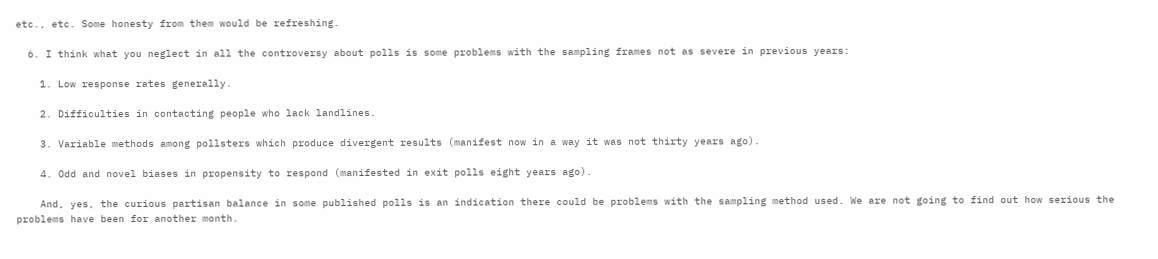etc., etc. Some honesty from them would be refreshing.

  6. I think what you neglect in all the controversy about polls is some problems with the sampling frames not as severe in previous years:

    1. Low response rates generally.

    2. Difficulties in contacting people who lack landlines.

    3. Variable methods among pollsters which produce divergent results (manifest now in a way it was not thirty years ago).

    4. Odd and novel biases in propensity to respond (manifested in exit polls eight years ago).

    And, yes, the curious partisan balance in some published polls is an indication there could be problems with the sampling method used. We are not going to find out how serious the problems have been for another month.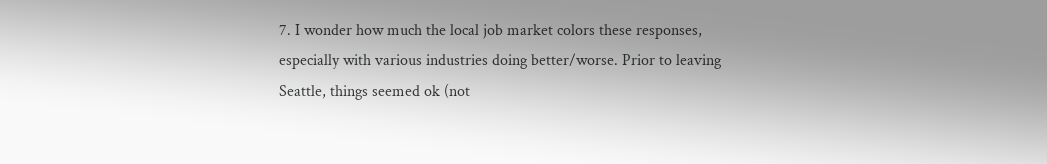7. I wonder how much the local job market colors these responses, especially with various industries doing better/worse. Prior to leaving Seattle, things seemed ok (not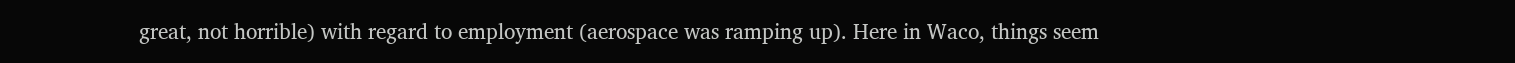great, not horrible) with regard to employment (aerospace was ramping up). Here in Waco, things seem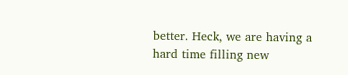better. Heck, we are having a hard time filling new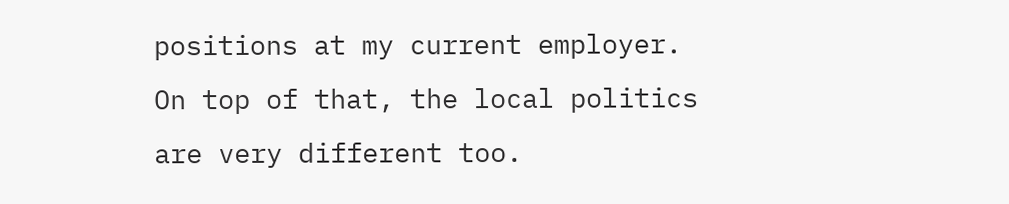positions at my current employer. On top of that, the local politics are very different too.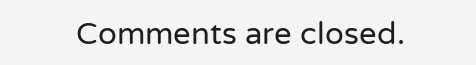Comments are closed.